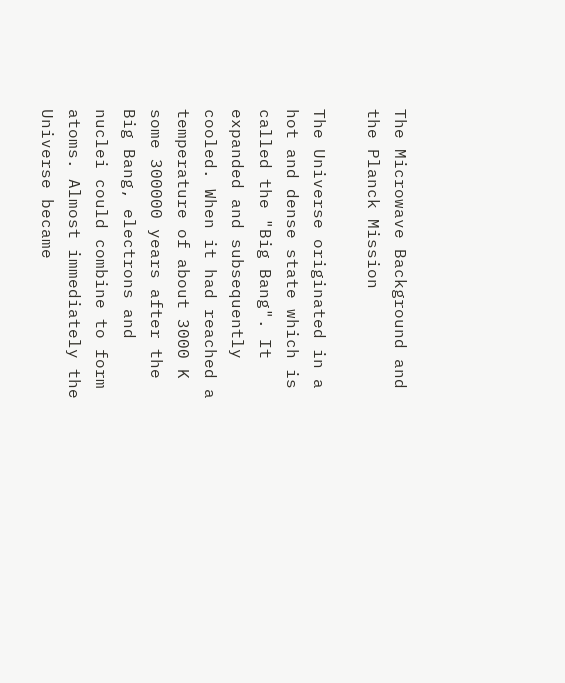The Microwave Background and the Planck Mission

The Universe originated in a hot and dense state which is called the "Big Bang". It expanded and subsequently cooled. When it had reached a temperature of about 3000 K some 300000 years after the Big Bang, electrons and nuclei could combine to form atoms. Almost immediately the Universe became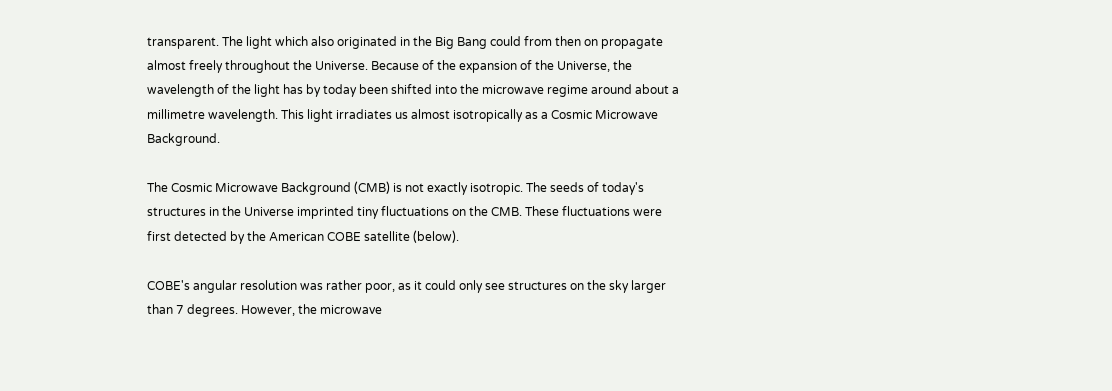transparent. The light which also originated in the Big Bang could from then on propagate almost freely throughout the Universe. Because of the expansion of the Universe, the wavelength of the light has by today been shifted into the microwave regime around about a millimetre wavelength. This light irradiates us almost isotropically as a Cosmic Microwave Background.

The Cosmic Microwave Background (CMB) is not exactly isotropic. The seeds of today's structures in the Universe imprinted tiny fluctuations on the CMB. These fluctuations were first detected by the American COBE satellite (below).

COBE's angular resolution was rather poor, as it could only see structures on the sky larger than 7 degrees. However, the microwave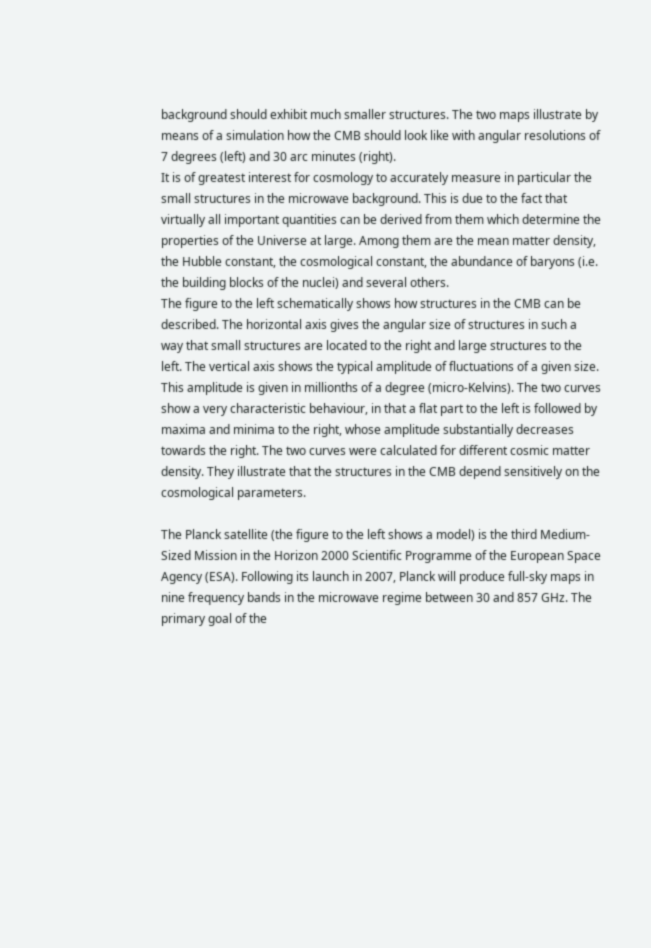background should exhibit much smaller structures. The two maps illustrate by means of a simulation how the CMB should look like with angular resolutions of 7 degrees (left) and 30 arc minutes (right).
It is of greatest interest for cosmology to accurately measure in particular the small structures in the microwave background. This is due to the fact that virtually all important quantities can be derived from them which determine the properties of the Universe at large. Among them are the mean matter density, the Hubble constant, the cosmological constant, the abundance of baryons (i.e. the building blocks of the nuclei) and several others.
The figure to the left schematically shows how structures in the CMB can be described. The horizontal axis gives the angular size of structures in such a way that small structures are located to the right and large structures to the left. The vertical axis shows the typical amplitude of fluctuations of a given size. This amplitude is given in millionths of a degree (micro-Kelvins). The two curves show a very characteristic behaviour, in that a flat part to the left is followed by maxima and minima to the right, whose amplitude substantially decreases towards the right. The two curves were calculated for different cosmic matter density. They illustrate that the structures in the CMB depend sensitively on the cosmological parameters.

The Planck satellite (the figure to the left shows a model) is the third Medium-Sized Mission in the Horizon 2000 Scientific Programme of the European Space Agency (ESA). Following its launch in 2007, Planck will produce full-sky maps in nine frequency bands in the microwave regime between 30 and 857 GHz. The primary goal of the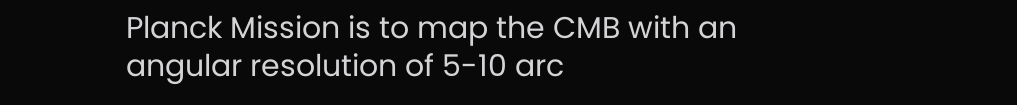Planck Mission is to map the CMB with an angular resolution of 5-10 arc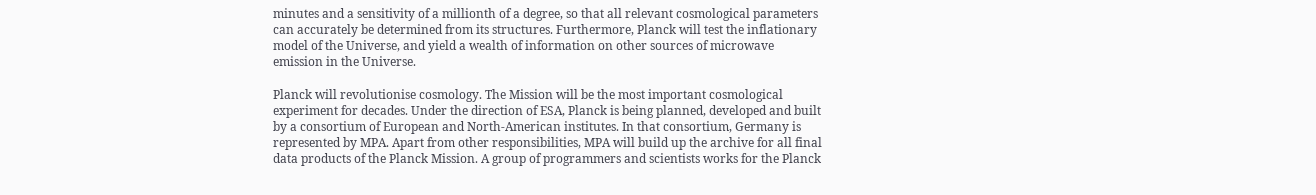minutes and a sensitivity of a millionth of a degree, so that all relevant cosmological parameters can accurately be determined from its structures. Furthermore, Planck will test the inflationary model of the Universe, and yield a wealth of information on other sources of microwave emission in the Universe.

Planck will revolutionise cosmology. The Mission will be the most important cosmological experiment for decades. Under the direction of ESA, Planck is being planned, developed and built by a consortium of European and North-American institutes. In that consortium, Germany is represented by MPA. Apart from other responsibilities, MPA will build up the archive for all final data products of the Planck Mission. A group of programmers and scientists works for the Planck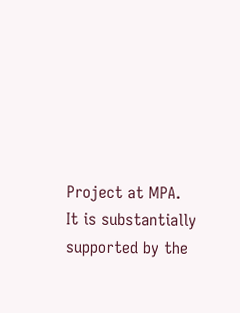Project at MPA. It is substantially supported by the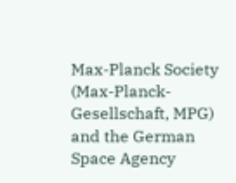Max-Planck Society (Max-Planck-Gesellschaft, MPG) and the German Space Agency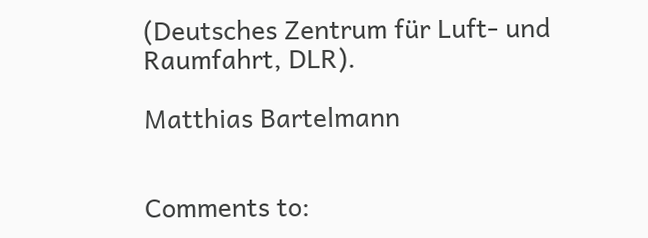(Deutsches Zentrum für Luft- und Raumfahrt, DLR).

Matthias Bartelmann


Comments to: